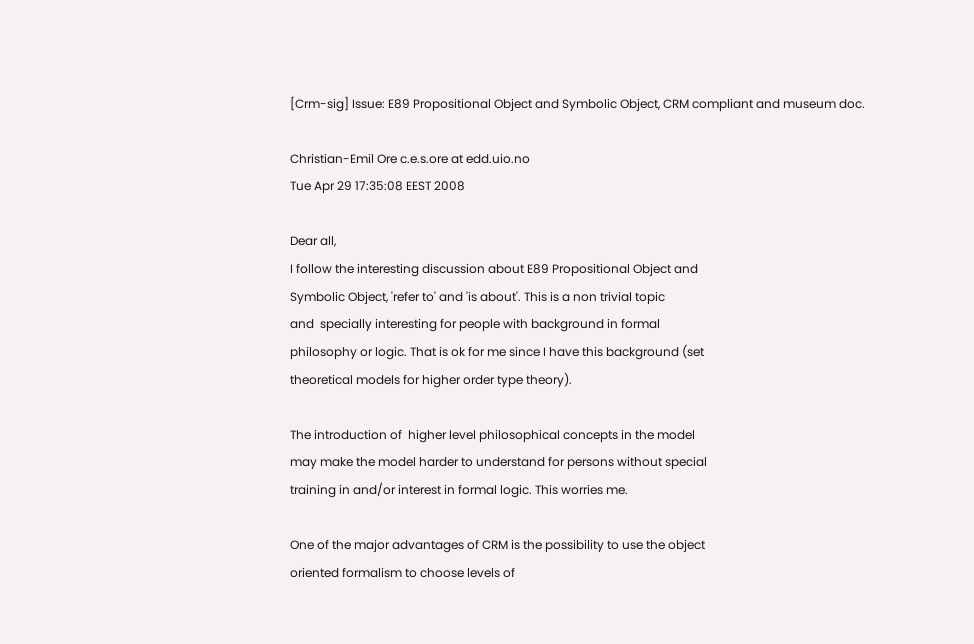[Crm-sig] Issue: E89 Propositional Object and Symbolic Object, CRM compliant and museum doc.

Christian-Emil Ore c.e.s.ore at edd.uio.no
Tue Apr 29 17:35:08 EEST 2008

Dear all,
I follow the interesting discussion about E89 Propositional Object and
Symbolic Object, 'refer to' and 'is about'. This is a non trivial topic
and  specially interesting for people with background in formal
philosophy or logic. That is ok for me since I have this background (set
theoretical models for higher order type theory).

The introduction of  higher level philosophical concepts in the model
may make the model harder to understand for persons without special
training in and/or interest in formal logic. This worries me.

One of the major advantages of CRM is the possibility to use the object
oriented formalism to choose levels of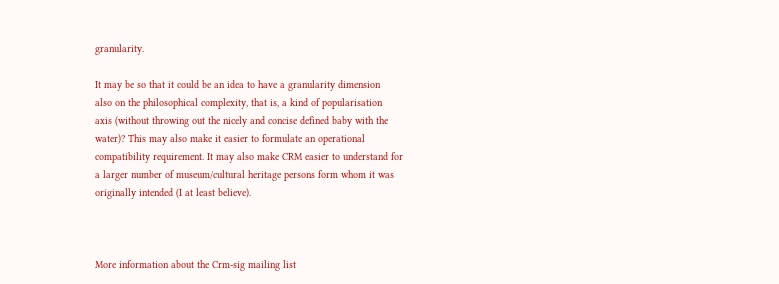granularity.

It may be so that it could be an idea to have a granularity dimension
also on the philosophical complexity, that is, a kind of popularisation
axis (without throwing out the nicely and concise defined baby with the
water)? This may also make it easier to formulate an operational
compatibility requirement. It may also make CRM easier to understand for
a larger number of museum/cultural heritage persons form whom it was
originally intended (I at least believe).



More information about the Crm-sig mailing list